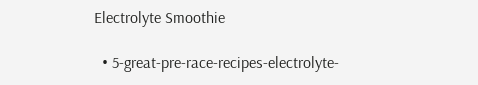Electrolyte Smoothie

  • 5-great-pre-race-recipes-electrolyte-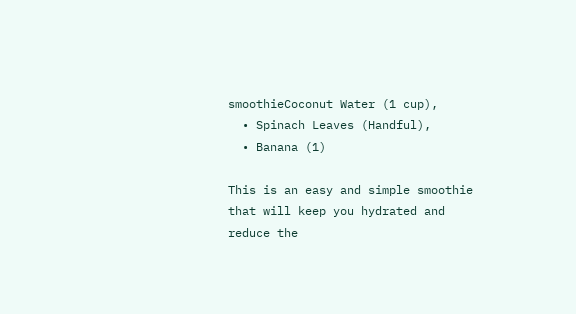smoothieCoconut Water (1 cup),
  • Spinach Leaves (Handful),
  • Banana (1)

This is an easy and simple smoothie that will keep you hydrated and reduce the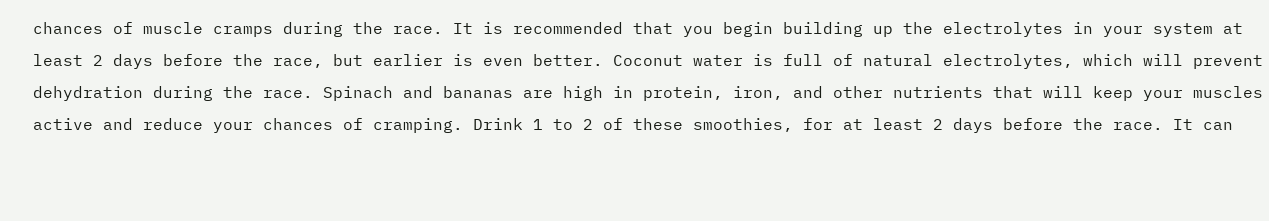chances of muscle cramps during the race. It is recommended that you begin building up the electrolytes in your system at least 2 days before the race, but earlier is even better. Coconut water is full of natural electrolytes, which will prevent dehydration during the race. Spinach and bananas are high in protein, iron, and other nutrients that will keep your muscles active and reduce your chances of cramping. Drink 1 to 2 of these smoothies, for at least 2 days before the race. It can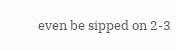even be sipped on 2-3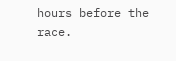hours before the race.